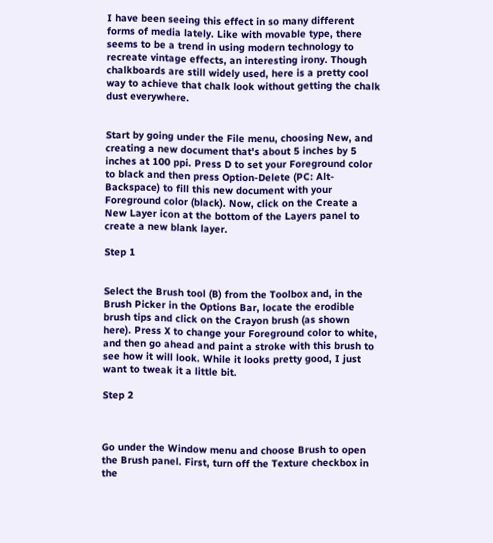I have been seeing this effect in so many different forms of media lately. Like with movable type, there seems to be a trend in using modern technology to recreate vintage effects, an interesting irony. Though chalkboards are still widely used, here is a pretty cool way to achieve that chalk look without getting the chalk dust everywhere.


Start by going under the File menu, choosing New, and creating a new document that's about 5 inches by 5 inches at 100 ppi. Press D to set your Foreground color to black and then press Option-Delete (PC: Alt-Backspace) to fill this new document with your Foreground color (black). Now, click on the Create a New Layer icon at the bottom of the Layers panel to create a new blank layer.

Step 1


Select the Brush tool (B) from the Toolbox and, in the Brush Picker in the Options Bar, locate the erodible brush tips and click on the Crayon brush (as shown here). Press X to change your Foreground color to white, and then go ahead and paint a stroke with this brush to see how it will look. While it looks pretty good, I just want to tweak it a little bit.

Step 2



Go under the Window menu and choose Brush to open the Brush panel. First, turn off the Texture checkbox in the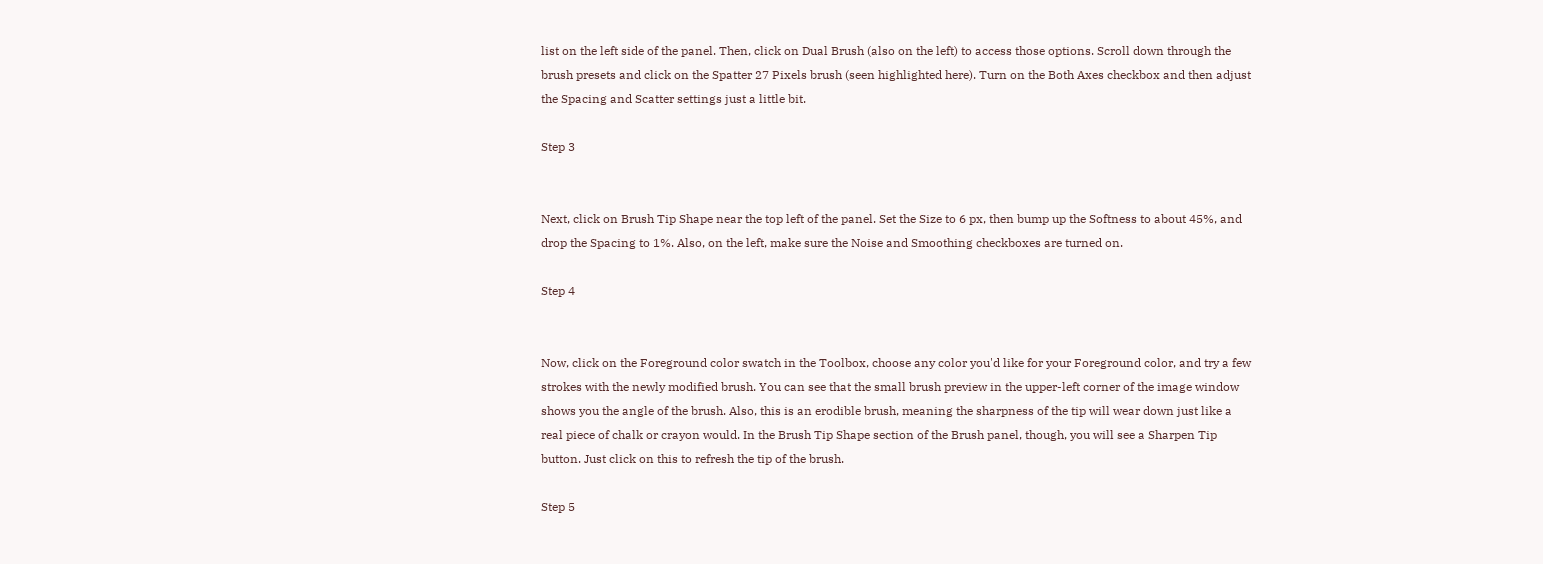list on the left side of the panel. Then, click on Dual Brush (also on the left) to access those options. Scroll down through the brush presets and click on the Spatter 27 Pixels brush (seen highlighted here). Turn on the Both Axes checkbox and then adjust the Spacing and Scatter settings just a little bit.

Step 3


Next, click on Brush Tip Shape near the top left of the panel. Set the Size to 6 px, then bump up the Softness to about 45%, and drop the Spacing to 1%. Also, on the left, make sure the Noise and Smoothing checkboxes are turned on.

Step 4


Now, click on the Foreground color swatch in the Toolbox, choose any color you'd like for your Foreground color, and try a few strokes with the newly modified brush. You can see that the small brush preview in the upper-left corner of the image window shows you the angle of the brush. Also, this is an erodible brush, meaning the sharpness of the tip will wear down just like a real piece of chalk or crayon would. In the Brush Tip Shape section of the Brush panel, though, you will see a Sharpen Tip button. Just click on this to refresh the tip of the brush.

Step 5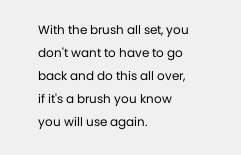With the brush all set, you don't want to have to go back and do this all over, if it's a brush you know you will use again.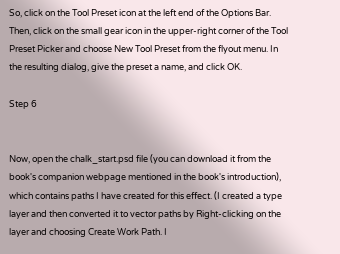So, click on the Tool Preset icon at the left end of the Options Bar. Then, click on the small gear icon in the upper-right corner of the Tool Preset Picker and choose New Tool Preset from the flyout menu. In the resulting dialog, give the preset a name, and click OK.

Step 6


Now, open the chalk_start.psd file (you can download it from the book's companion webpage mentioned in the book's introduction), which contains paths I have created for this effect. (I created a type layer and then converted it to vector paths by Right-clicking on the layer and choosing Create Work Path. I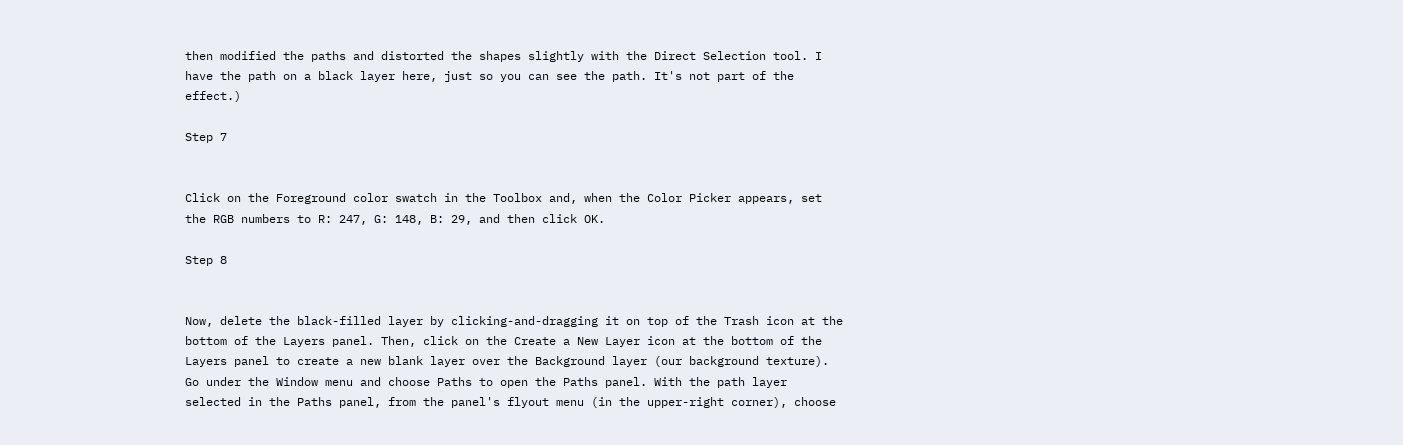then modified the paths and distorted the shapes slightly with the Direct Selection tool. I have the path on a black layer here, just so you can see the path. It's not part of the effect.)

Step 7


Click on the Foreground color swatch in the Toolbox and, when the Color Picker appears, set the RGB numbers to R: 247, G: 148, B: 29, and then click OK.

Step 8


Now, delete the black-filled layer by clicking-and-dragging it on top of the Trash icon at the bottom of the Layers panel. Then, click on the Create a New Layer icon at the bottom of the Layers panel to create a new blank layer over the Background layer (our background texture). Go under the Window menu and choose Paths to open the Paths panel. With the path layer selected in the Paths panel, from the panel's flyout menu (in the upper-right corner), choose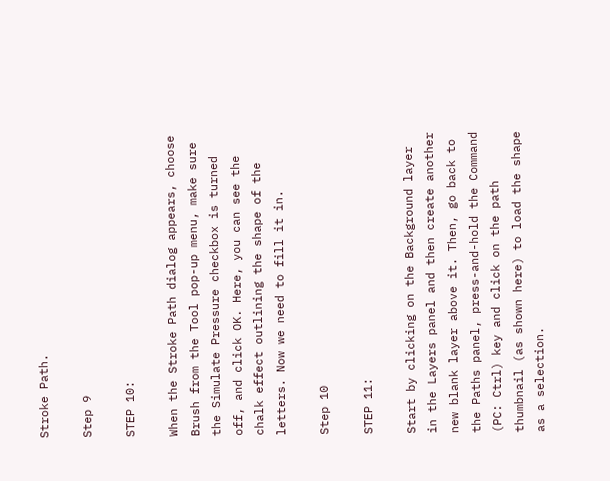Stroke Path.

Step 9

STEP 10:

When the Stroke Path dialog appears, choose Brush from the Tool pop-up menu, make sure the Simulate Pressure checkbox is turned off, and click OK. Here, you can see the chalk effect outlining the shape of the letters. Now we need to fill it in.

Step 10

STEP 11:

Start by clicking on the Background layer in the Layers panel and then create another new blank layer above it. Then, go back to the Paths panel, press-and-hold the Command (PC: Ctrl) key and click on the path thumbnail (as shown here) to load the shape as a selection.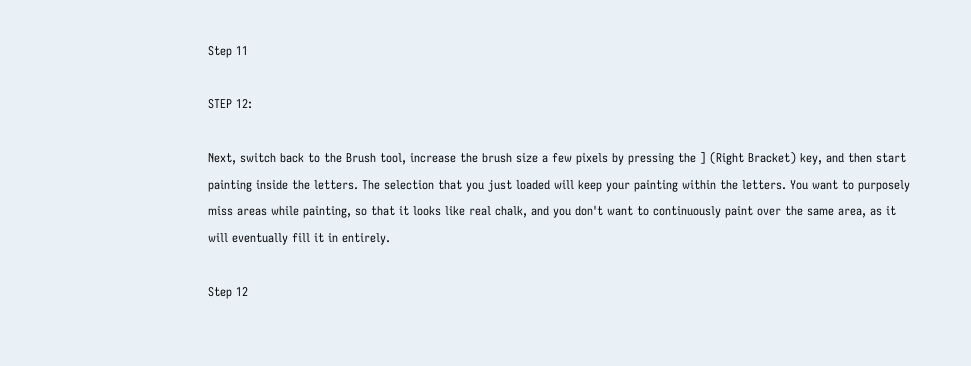Step 11

STEP 12:

Next, switch back to the Brush tool, increase the brush size a few pixels by pressing the ] (Right Bracket) key, and then start painting inside the letters. The selection that you just loaded will keep your painting within the letters. You want to purposely miss areas while painting, so that it looks like real chalk, and you don't want to continuously paint over the same area, as it will eventually fill it in entirely.

Step 12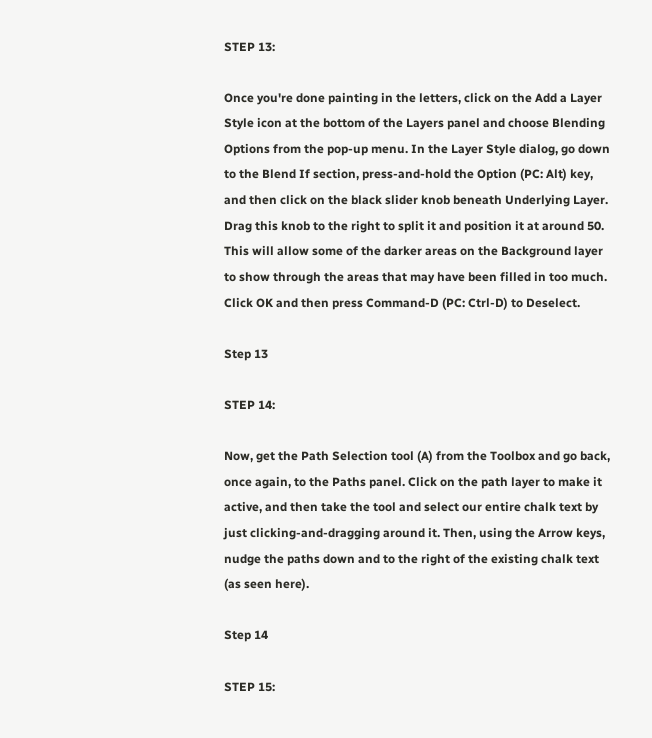STEP 13:

Once you're done painting in the letters, click on the Add a Layer Style icon at the bottom of the Layers panel and choose Blending Options from the pop-up menu. In the Layer Style dialog, go down to the Blend If section, press-and-hold the Option (PC: Alt) key, and then click on the black slider knob beneath Underlying Layer. Drag this knob to the right to split it and position it at around 50. This will allow some of the darker areas on the Background layer to show through the areas that may have been filled in too much. Click OK and then press Command-D (PC: Ctrl-D) to Deselect.

Step 13

STEP 14:

Now, get the Path Selection tool (A) from the Toolbox and go back, once again, to the Paths panel. Click on the path layer to make it active, and then take the tool and select our entire chalk text by just clicking-and-dragging around it. Then, using the Arrow keys, nudge the paths down and to the right of the existing chalk text (as seen here).

Step 14

STEP 15: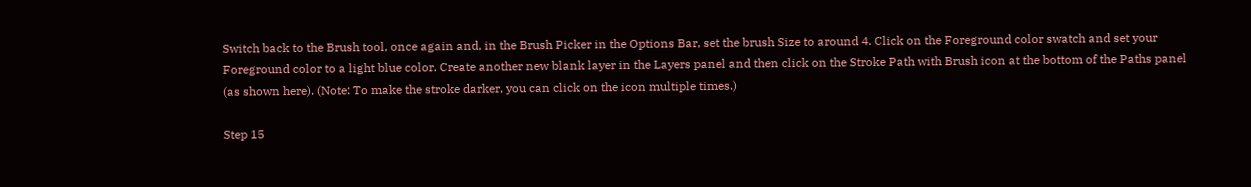Switch back to the Brush tool, once again and, in the Brush Picker in the Options Bar, set the brush Size to around 4. Click on the Foreground color swatch and set your Foreground color to a light blue color. Create another new blank layer in the Layers panel and then click on the Stroke Path with Brush icon at the bottom of the Paths panel (as shown here). (Note: To make the stroke darker, you can click on the icon multiple times.)

Step 15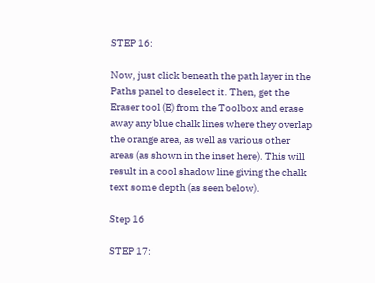STEP 16:

Now, just click beneath the path layer in the Paths panel to deselect it. Then, get the Eraser tool (E) from the Toolbox and erase away any blue chalk lines where they overlap the orange area, as well as various other areas (as shown in the inset here). This will result in a cool shadow line giving the chalk text some depth (as seen below).

Step 16

STEP 17: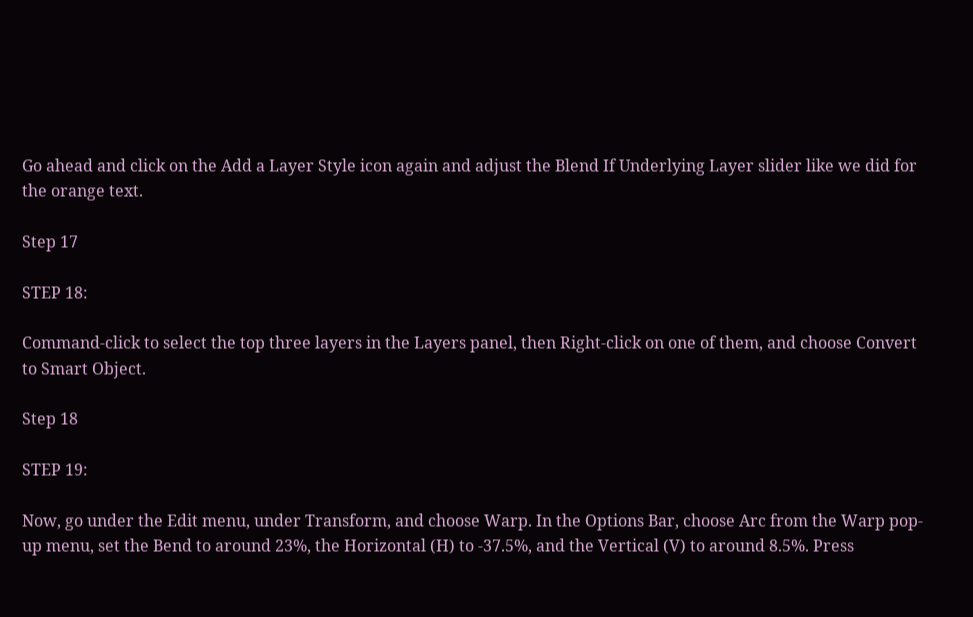Go ahead and click on the Add a Layer Style icon again and adjust the Blend If Underlying Layer slider like we did for the orange text.

Step 17

STEP 18:

Command-click to select the top three layers in the Layers panel, then Right-click on one of them, and choose Convert to Smart Object.

Step 18

STEP 19:

Now, go under the Edit menu, under Transform, and choose Warp. In the Options Bar, choose Arc from the Warp pop-up menu, set the Bend to around 23%, the Horizontal (H) to -37.5%, and the Vertical (V) to around 8.5%. Press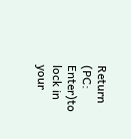Return (PC: Enter)to lock in your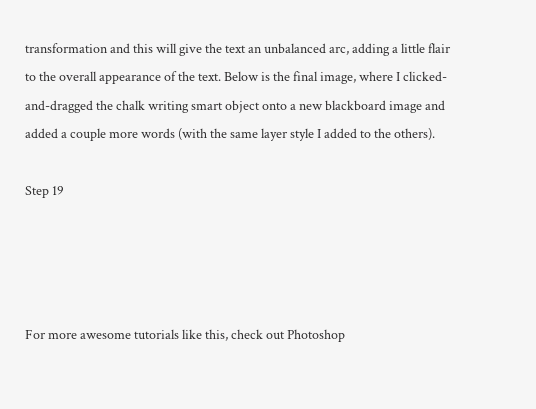transformation and this will give the text an unbalanced arc, adding a little flair to the overall appearance of the text. Below is the final image, where I clicked-and-dragged the chalk writing smart object onto a new blackboard image and added a couple more words (with the same layer style I added to the others).

Step 19




For more awesome tutorials like this, check out Photoshop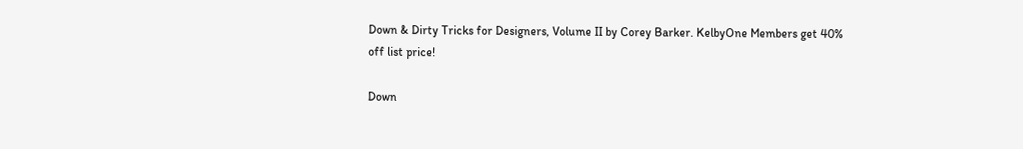Down & Dirty Tricks for Designers, Volume II by Corey Barker. KelbyOne Members get 40% off list price!

Down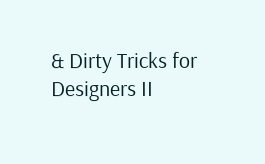& Dirty Tricks for Designers II